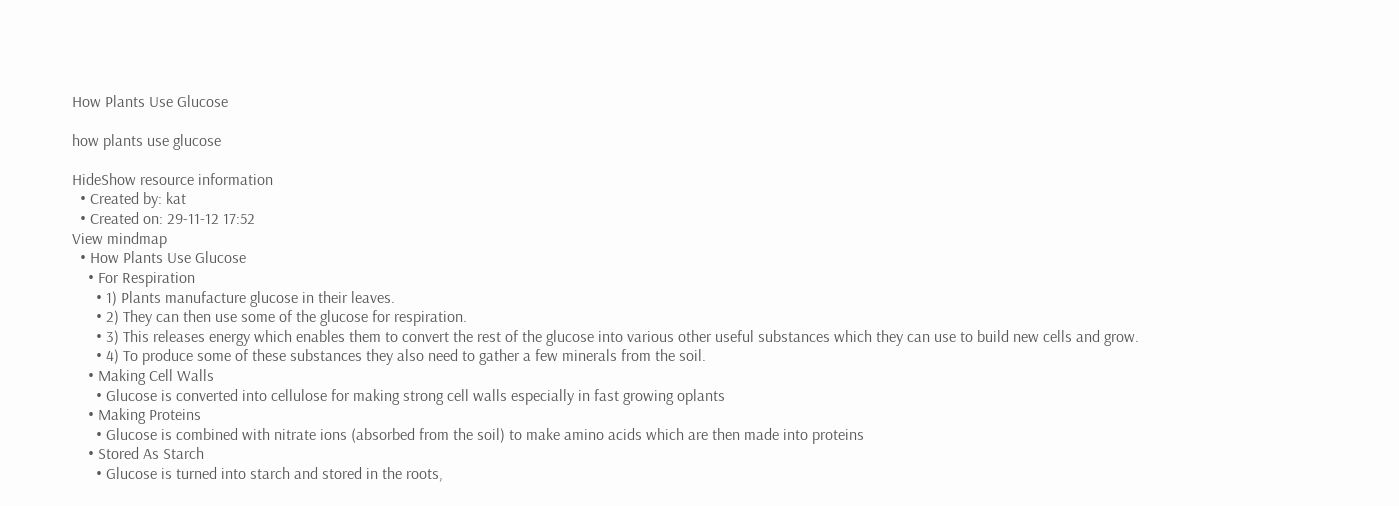How Plants Use Glucose

how plants use glucose

HideShow resource information
  • Created by: kat
  • Created on: 29-11-12 17:52
View mindmap
  • How Plants Use Glucose
    • For Respiration
      • 1) Plants manufacture glucose in their leaves.
      • 2) They can then use some of the glucose for respiration.
      • 3) This releases energy which enables them to convert the rest of the glucose into various other useful substances which they can use to build new cells and grow.
      • 4) To produce some of these substances they also need to gather a few minerals from the soil.
    • Making Cell Walls
      • Glucose is converted into cellulose for making strong cell walls especially in fast growing oplants
    • Making Proteins
      • Glucose is combined with nitrate ions (absorbed from the soil) to make amino acids which are then made into proteins
    • Stored As Starch
      • Glucose is turned into starch and stored in the roots,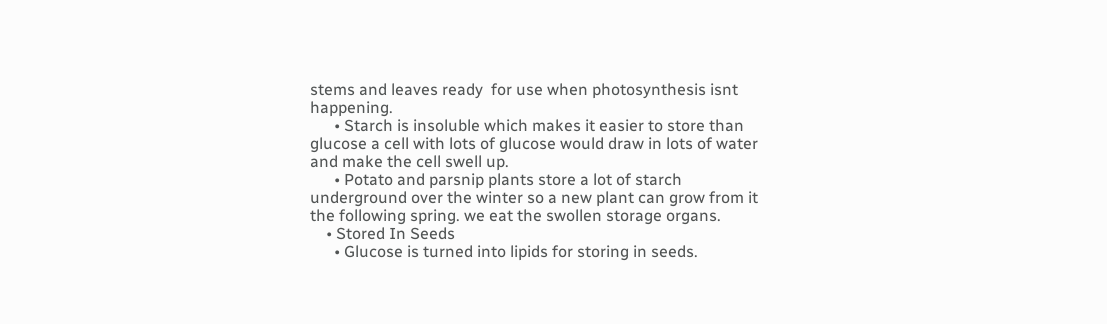stems and leaves ready  for use when photosynthesis isnt happening.
      • Starch is insoluble which makes it easier to store than glucose a cell with lots of glucose would draw in lots of water and make the cell swell up.
      • Potato and parsnip plants store a lot of starch underground over the winter so a new plant can grow from it the following spring. we eat the swollen storage organs.
    • Stored In Seeds
      • Glucose is turned into lipids for storing in seeds.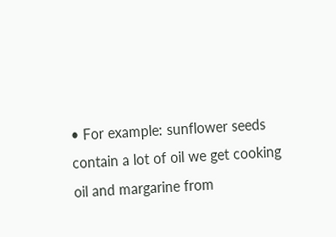• For example: sunflower seeds contain a lot of oil we get cooking oil and margarine from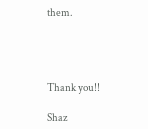them.




Thank you!!

Shaz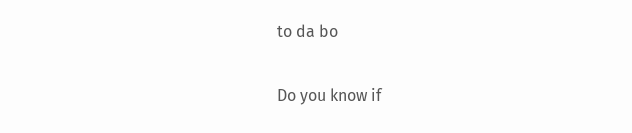to da bo


Do you know if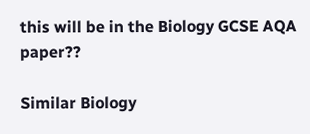this will be in the Biology GCSE AQA paper??

Similar Biology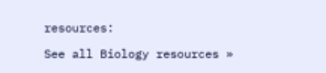resources:

See all Biology resources »